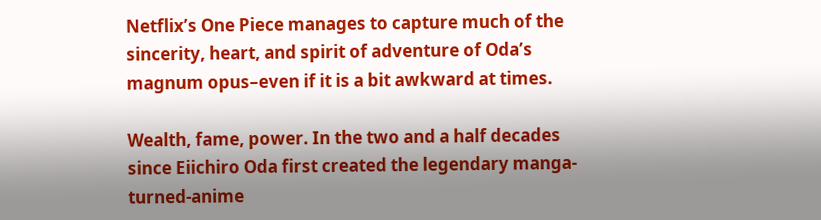Netflix’s One Piece manages to capture much of the sincerity, heart, and spirit of adventure of Oda’s magnum opus–even if it is a bit awkward at times.

Wealth, fame, power. In the two and a half decades since Eiichiro Oda first created the legendary manga-turned-anime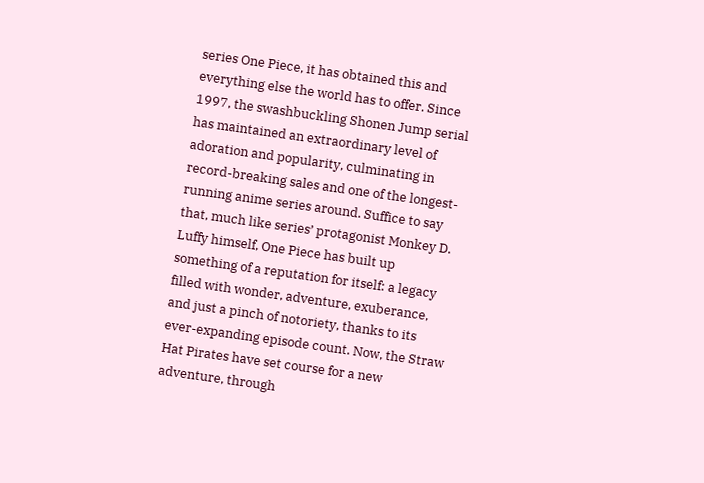series One Piece, it has obtained this and everything else the world has to offer. Since 1997, the swashbuckling Shonen Jump serial has maintained an extraordinary level of adoration and popularity, culminating in record-breaking sales and one of the longest-running anime series around. Suffice to say that, much like series’ protagonist Monkey D. Luffy himself, One Piece has built up something of a reputation for itself: a legacy filled with wonder, adventure, exuberance, and just a pinch of notoriety, thanks to its ever-expanding episode count. Now, the Straw Hat Pirates have set course for a new adventure, through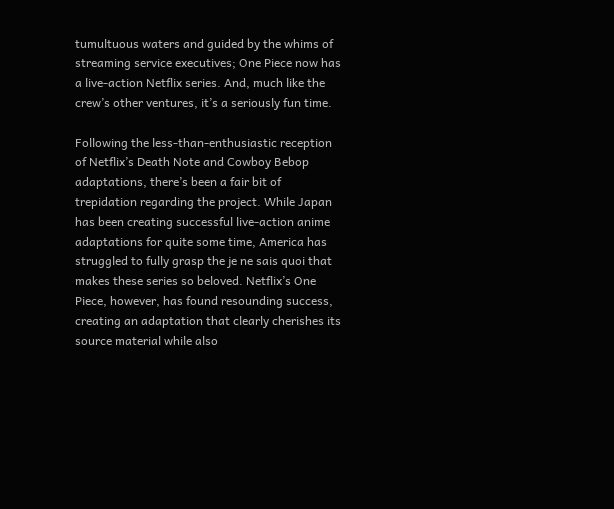tumultuous waters and guided by the whims of streaming service executives; One Piece now has a live-action Netflix series. And, much like the crew’s other ventures, it’s a seriously fun time.

Following the less-than-enthusiastic reception of Netflix’s Death Note and Cowboy Bebop adaptations, there’s been a fair bit of trepidation regarding the project. While Japan has been creating successful live-action anime adaptations for quite some time, America has struggled to fully grasp the je ne sais quoi that makes these series so beloved. Netflix’s One Piece, however, has found resounding success, creating an adaptation that clearly cherishes its source material while also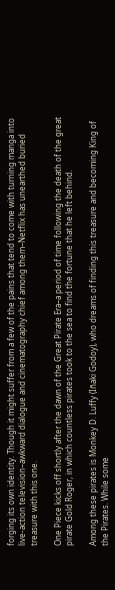forging its own identity. Though it might suffer from a few of the pains that tend to come with turning manga into live-action television–awkward dialogue and cinematography chief among them–Netflix has unearthed buried treasure with this one.

One Piece kicks off shortly after the dawn of the Great Pirate Era–a period of time following the death of the great pirate Gold Roger, in which countless pirates took to the sea to find the fortune that he left behind.

Among these pirates is Monkey D. Luffy (Iñaki Godoy), who dreams of finding this treasure and becoming King of the Pirates. While some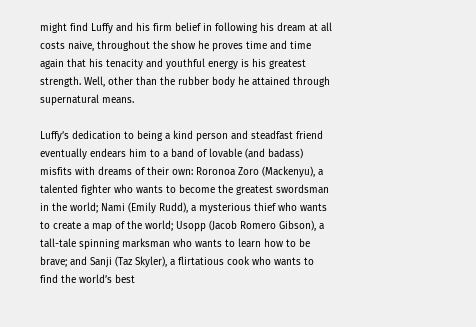might find Luffy and his firm belief in following his dream at all costs naive, throughout the show he proves time and time again that his tenacity and youthful energy is his greatest strength. Well, other than the rubber body he attained through supernatural means.

Luffy’s dedication to being a kind person and steadfast friend eventually endears him to a band of lovable (and badass) misfits with dreams of their own: Roronoa Zoro (Mackenyu), a talented fighter who wants to become the greatest swordsman in the world; Nami (Emily Rudd), a mysterious thief who wants to create a map of the world; Usopp (Jacob Romero Gibson), a tall-tale spinning marksman who wants to learn how to be brave; and Sanji (Taz Skyler), a flirtatious cook who wants to find the world’s best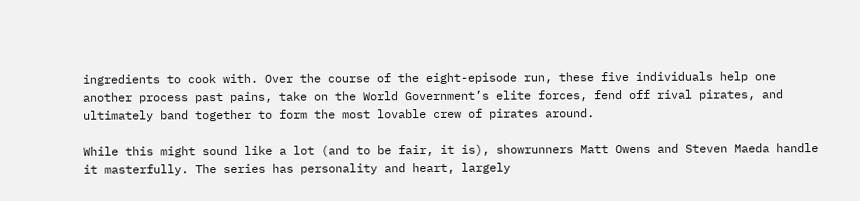ingredients to cook with. Over the course of the eight-episode run, these five individuals help one another process past pains, take on the World Government’s elite forces, fend off rival pirates, and ultimately band together to form the most lovable crew of pirates around.

While this might sound like a lot (and to be fair, it is), showrunners Matt Owens and Steven Maeda handle it masterfully. The series has personality and heart, largely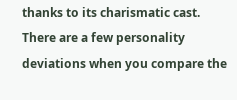thanks to its charismatic cast. There are a few personality deviations when you compare the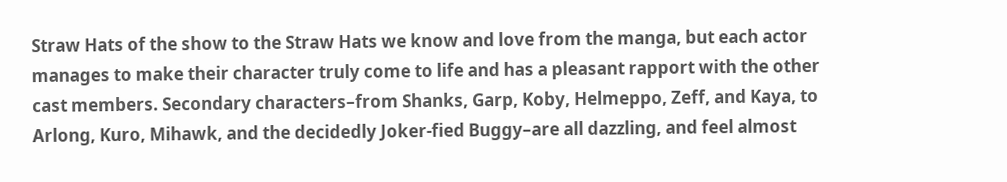Straw Hats of the show to the Straw Hats we know and love from the manga, but each actor manages to make their character truly come to life and has a pleasant rapport with the other cast members. Secondary characters–from Shanks, Garp, Koby, Helmeppo, Zeff, and Kaya, to Arlong, Kuro, Mihawk, and the decidedly Joker-fied Buggy–are all dazzling, and feel almost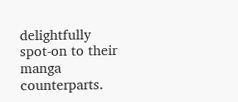delightfully spot-on to their manga counterparts.